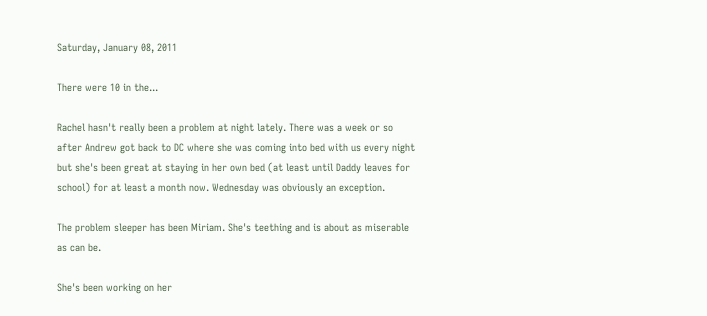Saturday, January 08, 2011

There were 10 in the...

Rachel hasn't really been a problem at night lately. There was a week or so after Andrew got back to DC where she was coming into bed with us every night but she's been great at staying in her own bed (at least until Daddy leaves for school) for at least a month now. Wednesday was obviously an exception.

The problem sleeper has been Miriam. She's teething and is about as miserable as can be.

She's been working on her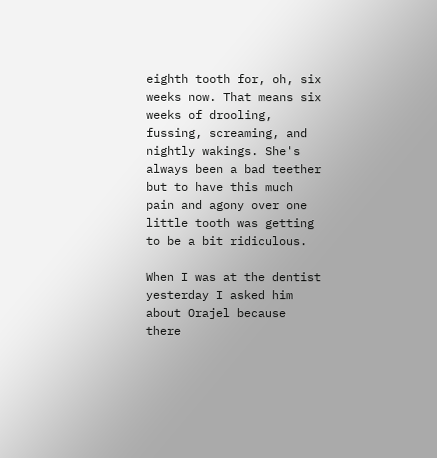eighth tooth for, oh, six weeks now. That means six weeks of drooling, fussing, screaming, and nightly wakings. She's always been a bad teether but to have this much pain and agony over one little tooth was getting to be a bit ridiculous.

When I was at the dentist yesterday I asked him about Orajel because there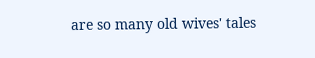are so many old wives' tales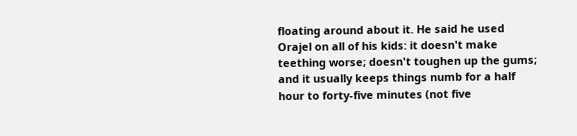floating around about it. He said he used Orajel on all of his kids: it doesn't make teething worse; doesn't toughen up the gums; and it usually keeps things numb for a half hour to forty-five minutes (not five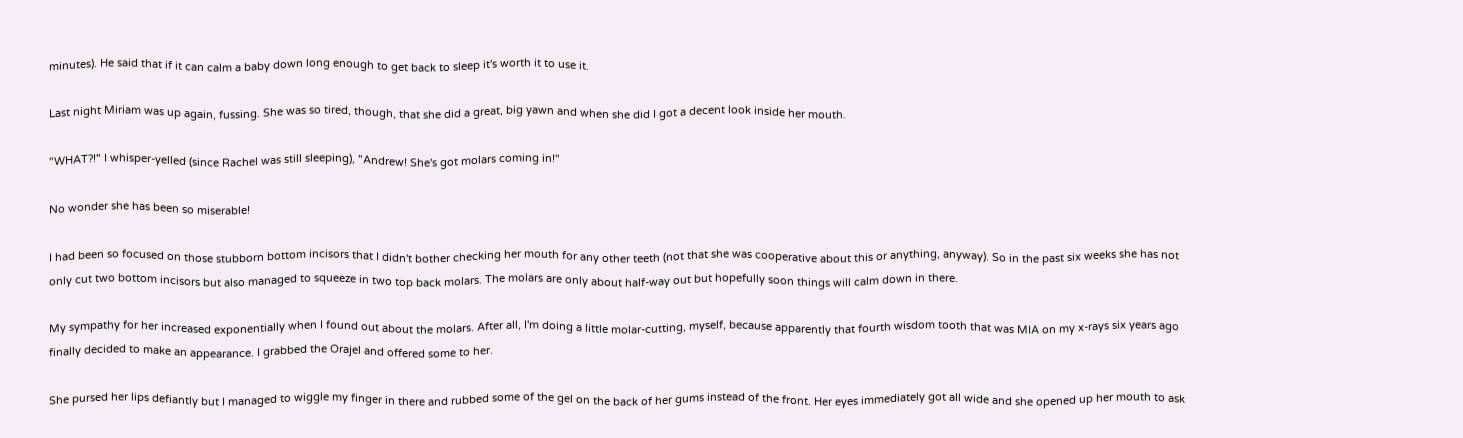minutes). He said that if it can calm a baby down long enough to get back to sleep it's worth it to use it.

Last night Miriam was up again, fussing. She was so tired, though, that she did a great, big yawn and when she did I got a decent look inside her mouth.

"WHAT?!" I whisper-yelled (since Rachel was still sleeping), "Andrew! She's got molars coming in!"

No wonder she has been so miserable!

I had been so focused on those stubborn bottom incisors that I didn't bother checking her mouth for any other teeth (not that she was cooperative about this or anything, anyway). So in the past six weeks she has not only cut two bottom incisors but also managed to squeeze in two top back molars. The molars are only about half-way out but hopefully soon things will calm down in there.

My sympathy for her increased exponentially when I found out about the molars. After all, I'm doing a little molar-cutting, myself, because apparently that fourth wisdom tooth that was MIA on my x-rays six years ago finally decided to make an appearance. I grabbed the Orajel and offered some to her.

She pursed her lips defiantly but I managed to wiggle my finger in there and rubbed some of the gel on the back of her gums instead of the front. Her eyes immediately got all wide and she opened up her mouth to ask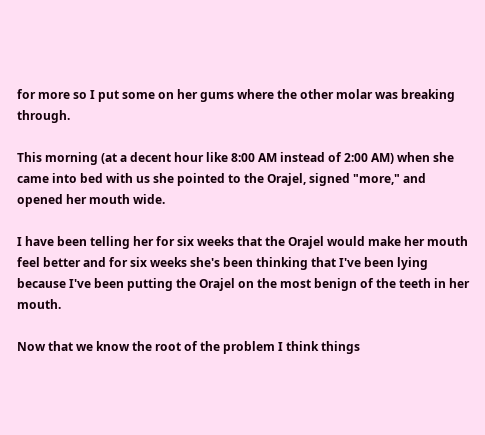for more so I put some on her gums where the other molar was breaking through.

This morning (at a decent hour like 8:00 AM instead of 2:00 AM) when she came into bed with us she pointed to the Orajel, signed "more," and opened her mouth wide.

I have been telling her for six weeks that the Orajel would make her mouth feel better and for six weeks she's been thinking that I've been lying because I've been putting the Orajel on the most benign of the teeth in her mouth.

Now that we know the root of the problem I think things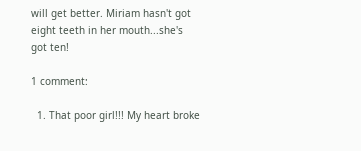will get better. Miriam hasn't got eight teeth in her mouth...she's got ten!

1 comment:

  1. That poor girl!!! My heart broke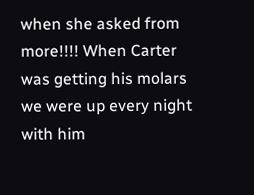when she asked from more!!!! When Carter was getting his molars we were up every night with him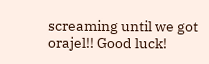screaming until we got orajel!! Good luck!